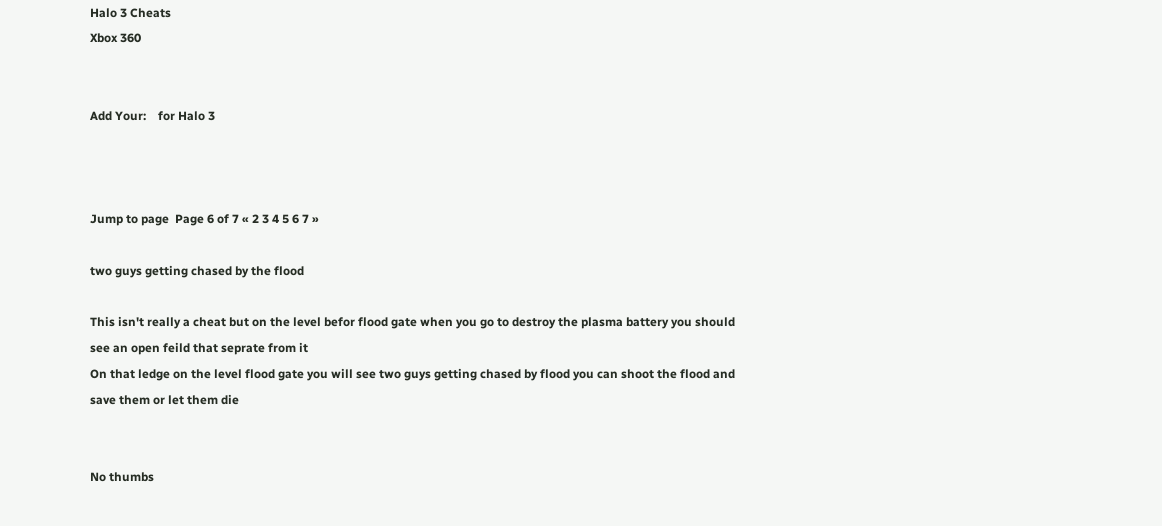Halo 3 Cheats
Xbox 360


Add Your:    for Halo 3



Jump to page  Page 6 of 7 « 2 3 4 5 6 7 »

two guys getting chased by the flood

This isn't really a cheat but on the level befor flood gate when you go to destroy the plasma battery you should see an open feild that seprate from it
On that ledge on the level flood gate you will see two guys getting chased by flood you can shoot the flood and save them or let them die


No thumbs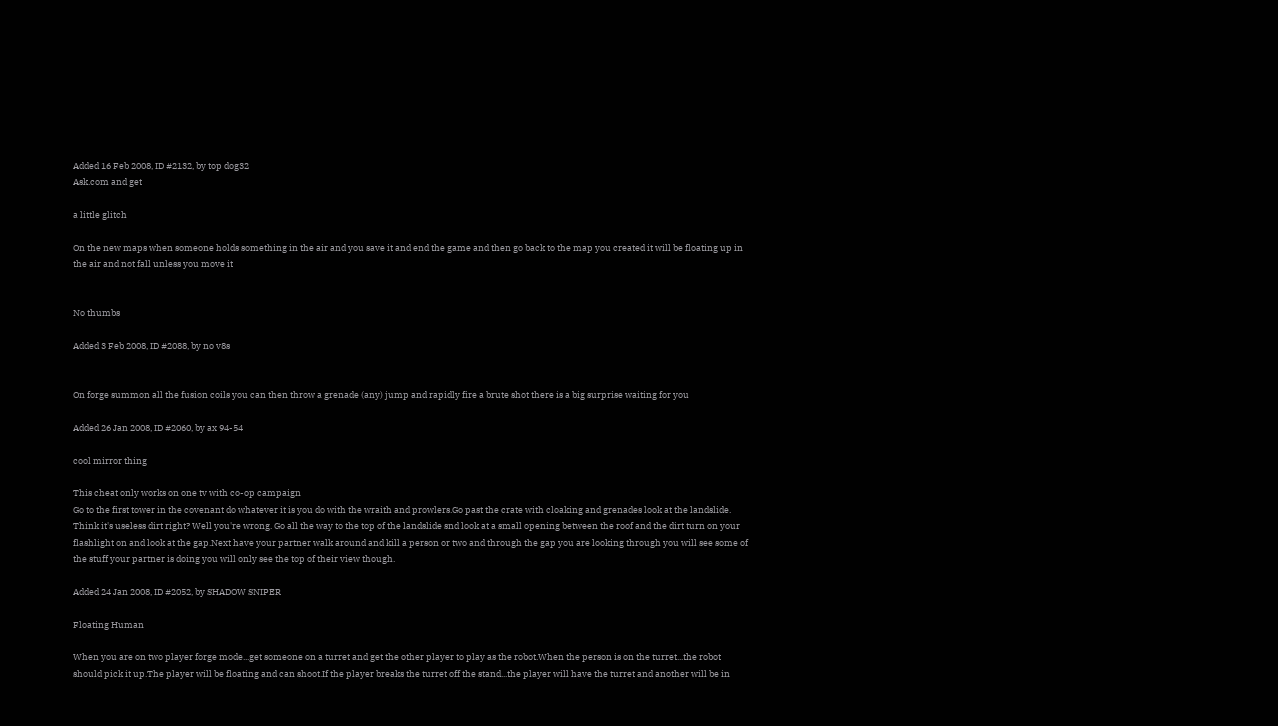Added 16 Feb 2008, ID #2132, by top dog32
Ask.com and get

a little glitch

On the new maps when someone holds something in the air and you save it and end the game and then go back to the map you created it will be floating up in the air and not fall unless you move it


No thumbs

Added 3 Feb 2008, ID #2088, by no v8s


On forge summon all the fusion coils you can then throw a grenade (any) jump and rapidly fire a brute shot there is a big surprise waiting for you

Added 26 Jan 2008, ID #2060, by ax 94-54

cool mirror thing

This cheat only works on one tv with co-op campaign
Go to the first tower in the covenant do whatever it is you do with the wraith and prowlers.Go past the crate with cloaking and grenades look at the landslide. Think it's useless dirt right? Well you're wrong. Go all the way to the top of the landslide snd look at a small opening between the roof and the dirt turn on your flashlight on and look at the gap.Next have your partner walk around and kill a person or two and through the gap you are looking through you will see some of the stuff your partner is doing you will only see the top of their view though.

Added 24 Jan 2008, ID #2052, by SHADOW SNIPER

Floating Human

When you are on two player forge mode...get someone on a turret and get the other player to play as the robot.When the person is on the turret...the robot should pick it up.The player will be floating and can shoot.If the player breaks the turret off the stand...the player will have the turret and another will be in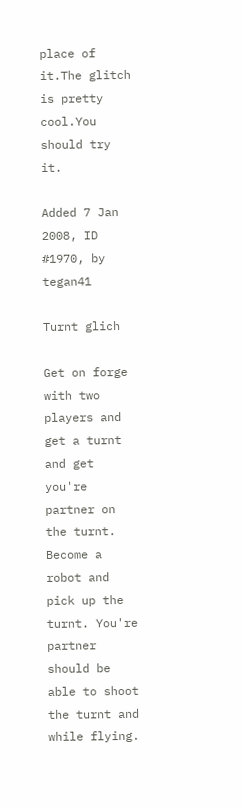place of it.The glitch is pretty cool.You should try it.

Added 7 Jan 2008, ID #1970, by tegan41

Turnt glich

Get on forge with two players and get a turnt and get you're partner on the turnt. Become a robot and pick up the turnt. You're partner should be able to shoot the turnt and while flying.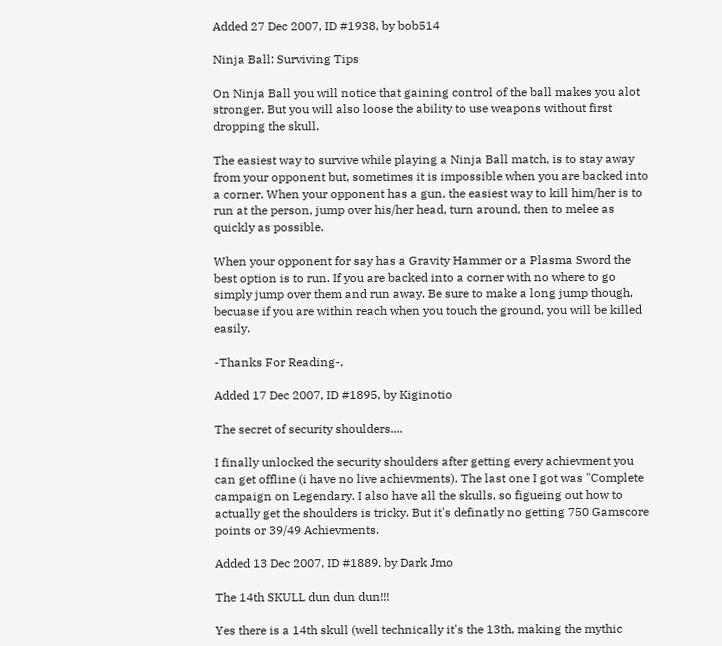Added 27 Dec 2007, ID #1938, by bob514

Ninja Ball: Surviving Tips

On Ninja Ball you will notice that gaining control of the ball makes you alot stronger. But you will also loose the ability to use weapons without first dropping the skull.

The easiest way to survive while playing a Ninja Ball match, is to stay away from your opponent but, sometimes it is impossible when you are backed into a corner. When your opponent has a gun, the easiest way to kill him/her is to run at the person, jump over his/her head, turn around, then to melee as quickly as possible.

When your opponent for say has a Gravity Hammer or a Plasma Sword the best option is to run. If you are backed into a corner with no where to go simply jump over them and run away. Be sure to make a long jump though, becuase if you are within reach when you touch the ground, you will be killed easily.

-Thanks For Reading-,

Added 17 Dec 2007, ID #1895, by Kiginotio

The secret of security shoulders....

I finally unlocked the security shoulders after getting every achievment you can get offline (i have no live achievments). The last one I got was "Complete campaign on Legendary. I also have all the skulls, so figueing out how to actually get the shoulders is tricky. But it's definatly no getting 750 Gamscore points or 39/49 Achievments.

Added 13 Dec 2007, ID #1889, by Dark Jmo

The 14th SKULL dun dun dun!!!

Yes there is a 14th skull (well technically it's the 13th, making the mythic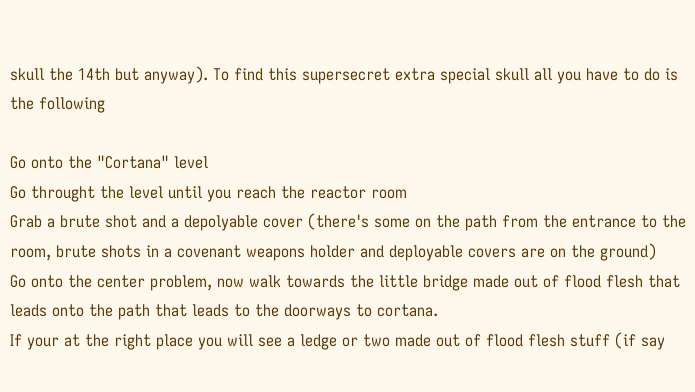skull the 14th but anyway). To find this supersecret extra special skull all you have to do is the following

Go onto the "Cortana" level
Go throught the level until you reach the reactor room
Grab a brute shot and a depolyable cover (there's some on the path from the entrance to the room, brute shots in a covenant weapons holder and deployable covers are on the ground)
Go onto the center problem, now walk towards the little bridge made out of flood flesh that leads onto the path that leads to the doorways to cortana.
If your at the right place you will see a ledge or two made out of flood flesh stuff (if say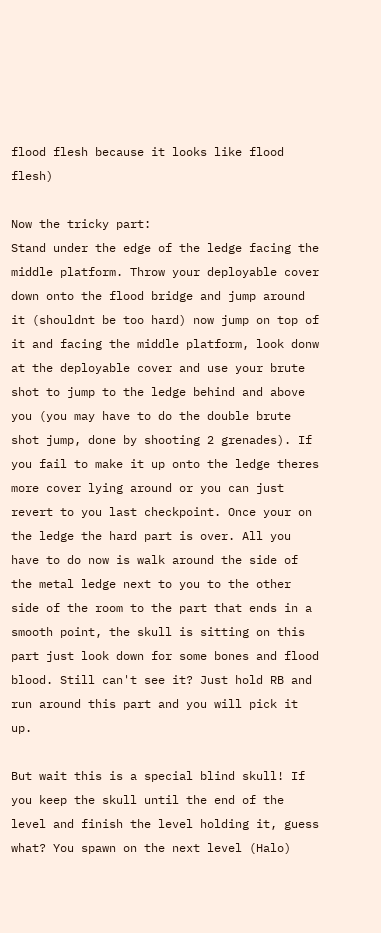flood flesh because it looks like flood flesh)

Now the tricky part:
Stand under the edge of the ledge facing the middle platform. Throw your deployable cover down onto the flood bridge and jump around it (shouldnt be too hard) now jump on top of it and facing the middle platform, look donw at the deployable cover and use your brute shot to jump to the ledge behind and above you (you may have to do the double brute shot jump, done by shooting 2 grenades). If you fail to make it up onto the ledge theres more cover lying around or you can just revert to you last checkpoint. Once your on the ledge the hard part is over. All you have to do now is walk around the side of the metal ledge next to you to the other side of the room to the part that ends in a smooth point, the skull is sitting on this part just look down for some bones and flood blood. Still can't see it? Just hold RB and run around this part and you will pick it up.

But wait this is a special blind skull! If you keep the skull until the end of the level and finish the level holding it, guess what? You spawn on the next level (Halo)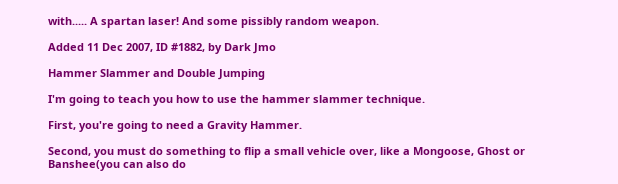with..... A spartan laser! And some pissibly random weapon.

Added 11 Dec 2007, ID #1882, by Dark Jmo

Hammer Slammer and Double Jumping

I'm going to teach you how to use the hammer slammer technique.

First, you're going to need a Gravity Hammer.

Second, you must do something to flip a small vehicle over, like a Mongoose, Ghost or Banshee(you can also do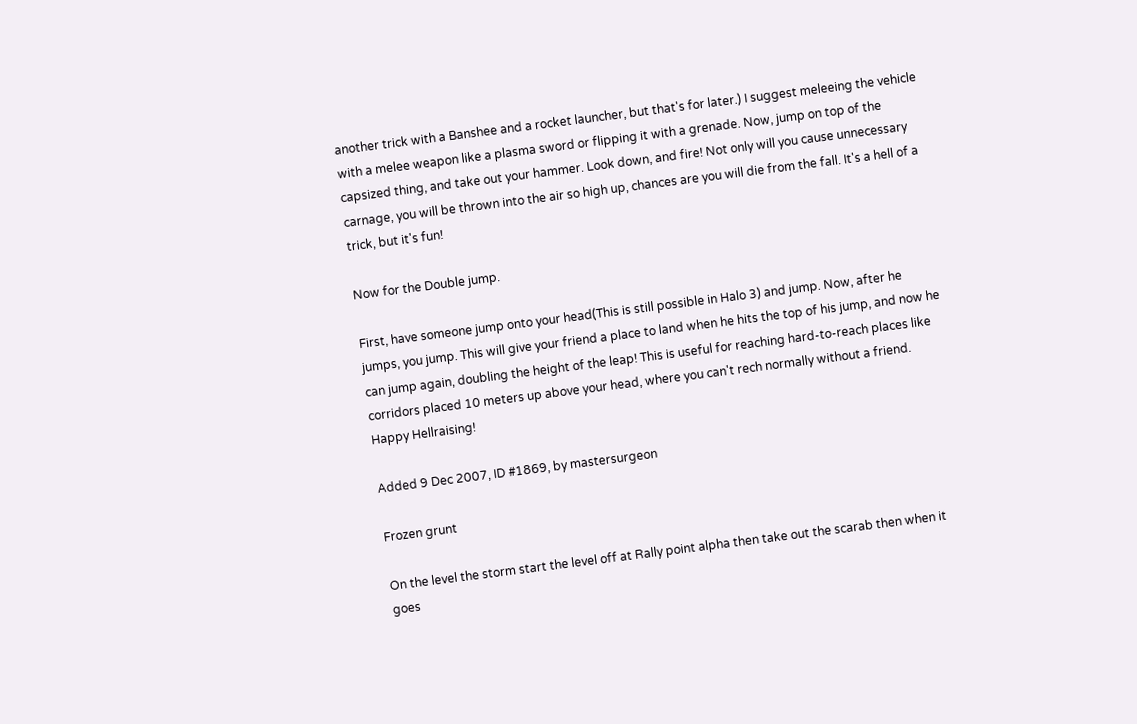another trick with a Banshee and a rocket launcher, but that's for later.) I suggest meleeing the vehicle with a melee weapon like a plasma sword or flipping it with a grenade. Now, jump on top of the capsized thing, and take out your hammer. Look down, and fire! Not only will you cause unnecessary carnage, you will be thrown into the air so high up, chances are you will die from the fall. It's a hell of a trick, but it's fun!

Now for the Double jump.

First, have someone jump onto your head(This is still possible in Halo 3) and jump. Now, after he jumps, you jump. This will give your friend a place to land when he hits the top of his jump, and now he can jump again, doubling the height of the leap! This is useful for reaching hard-to-reach places like corridors placed 10 meters up above your head, where you can't rech normally without a friend. Happy Hellraising!

Added 9 Dec 2007, ID #1869, by mastersurgeon

Frozen grunt

On the level the storm start the level off at Rally point alpha then take out the scarab then when it goes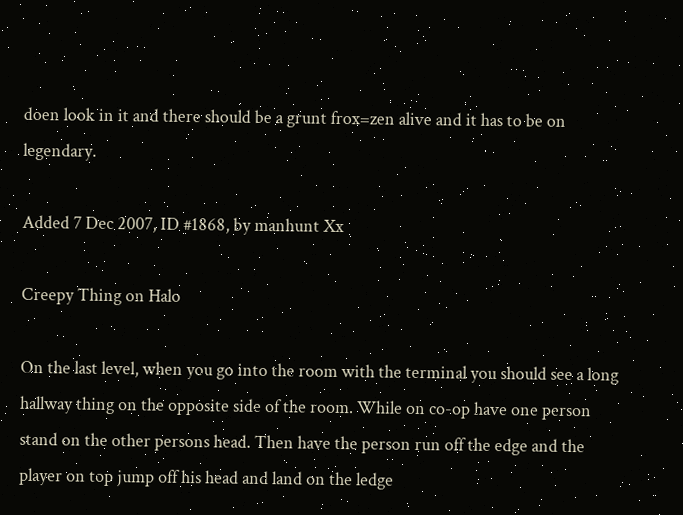doen look in it and there should be a grunt frox=zen alive and it has to be on legendary.

Added 7 Dec 2007, ID #1868, by manhunt Xx

Creepy Thing on Halo

On the last level, when you go into the room with the terminal you should see a long hallway thing on the opposite side of the room. While on co-op have one person stand on the other persons head. Then have the person run off the edge and the player on top jump off his head and land on the ledge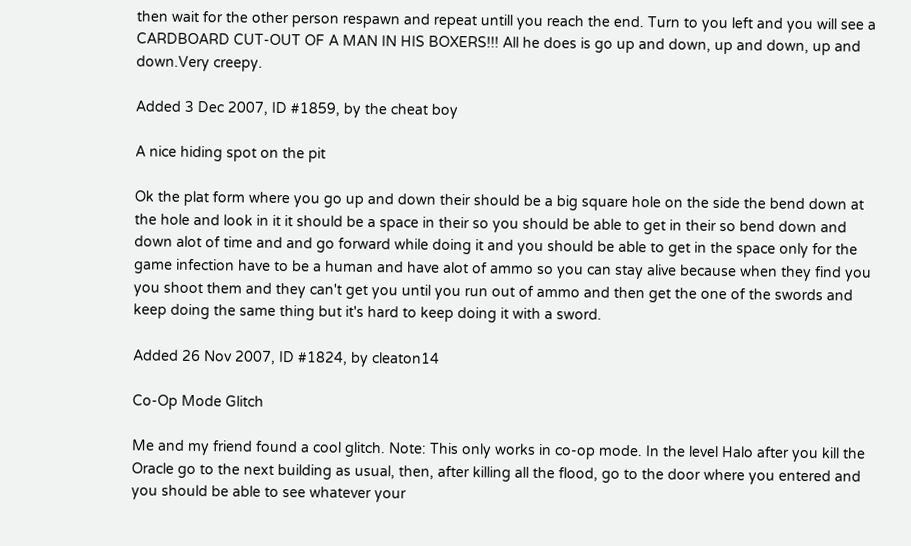then wait for the other person respawn and repeat untill you reach the end. Turn to you left and you will see a CARDBOARD CUT-OUT OF A MAN IN HIS BOXERS!!! All he does is go up and down, up and down, up and down.Very creepy.

Added 3 Dec 2007, ID #1859, by the cheat boy

A nice hiding spot on the pit

Ok the plat form where you go up and down their should be a big square hole on the side the bend down at the hole and look in it it should be a space in their so you should be able to get in their so bend down and down alot of time and and go forward while doing it and you should be able to get in the space only for the game infection have to be a human and have alot of ammo so you can stay alive because when they find you you shoot them and they can't get you until you run out of ammo and then get the one of the swords and keep doing the same thing but it's hard to keep doing it with a sword.

Added 26 Nov 2007, ID #1824, by cleaton14

Co-Op Mode Glitch

Me and my friend found a cool glitch. Note: This only works in co-op mode. In the level Halo after you kill the Oracle go to the next building as usual, then, after killing all the flood, go to the door where you entered and you should be able to see whatever your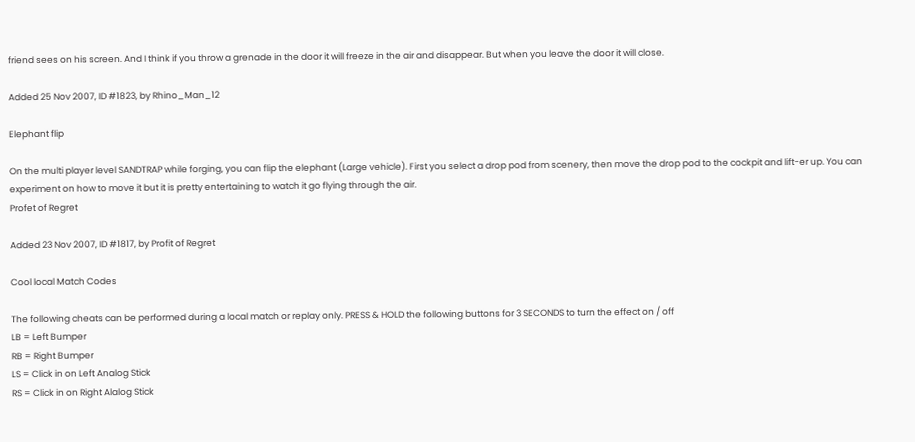friend sees on his screen. And I think if you throw a grenade in the door it will freeze in the air and disappear. But when you leave the door it will close.

Added 25 Nov 2007, ID #1823, by Rhino_Man_12

Elephant flip

On the multi player level SANDTRAP while forging, you can flip the elephant (Large vehicle). First you select a drop pod from scenery, then move the drop pod to the cockpit and lift-er up. You can experiment on how to move it but it is pretty entertaining to watch it go flying through the air.
Profet of Regret

Added 23 Nov 2007, ID #1817, by Profit of Regret

Cool local Match Codes

The following cheats can be performed during a local match or replay only. PRESS & HOLD the following buttons for 3 SECONDS to turn the effect on / off
LB = Left Bumper
RB = Right Bumper
LS = Click in on Left Analog Stick
RS = Click in on Right Alalog Stick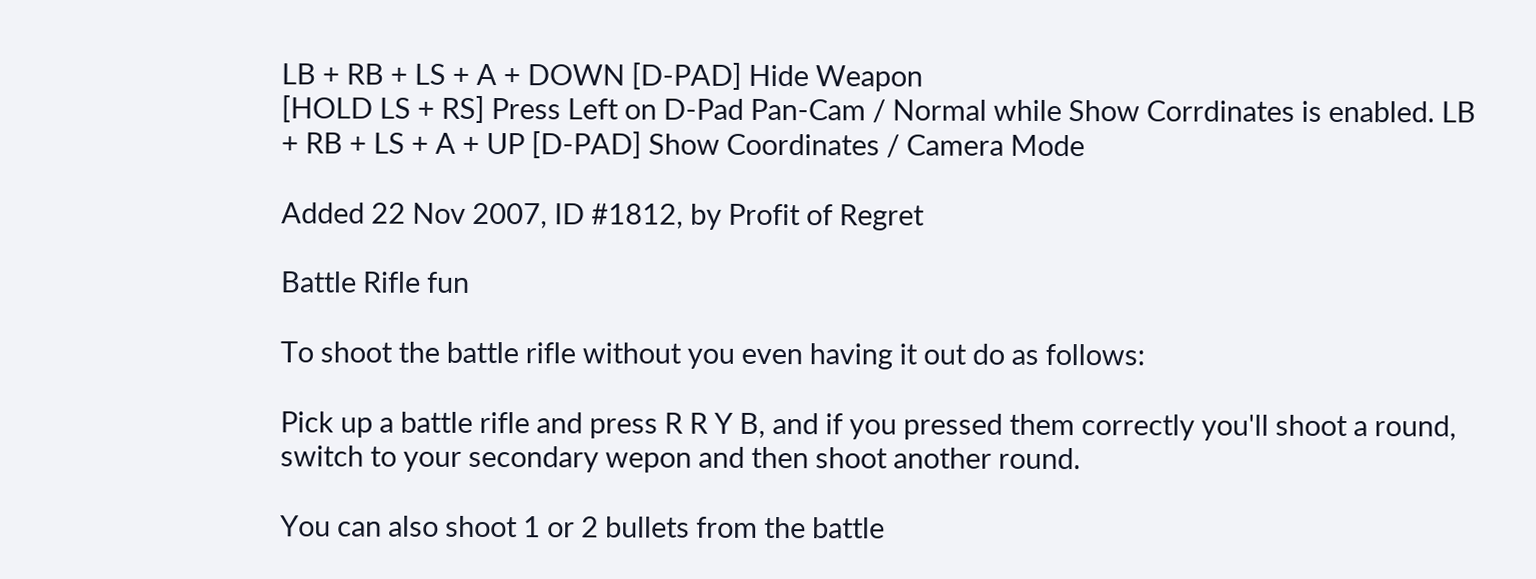LB + RB + LS + A + DOWN [D-PAD] Hide Weapon
[HOLD LS + RS] Press Left on D-Pad Pan-Cam / Normal while Show Corrdinates is enabled. LB + RB + LS + A + UP [D-PAD] Show Coordinates / Camera Mode

Added 22 Nov 2007, ID #1812, by Profit of Regret

Battle Rifle fun

To shoot the battle rifle without you even having it out do as follows:

Pick up a battle rifle and press R R Y B, and if you pressed them correctly you'll shoot a round, switch to your secondary wepon and then shoot another round.

You can also shoot 1 or 2 bullets from the battle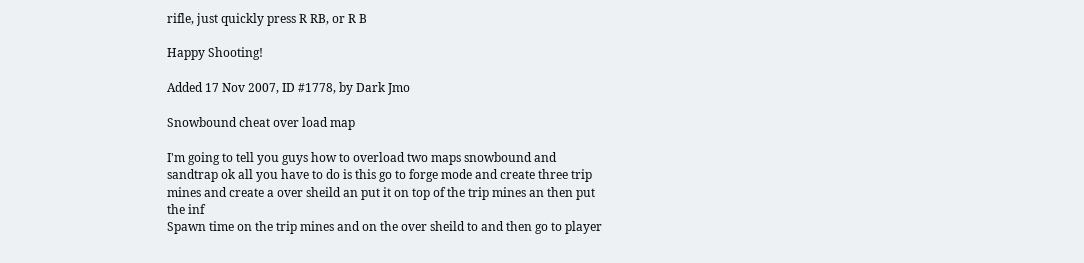rifle, just quickly press R RB, or R B

Happy Shooting!

Added 17 Nov 2007, ID #1778, by Dark Jmo

Snowbound cheat over load map

I'm going to tell you guys how to overload two maps snowbound and sandtrap ok all you have to do is this go to forge mode and create three trip mines and create a over sheild an put it on top of the trip mines an then put the inf
Spawn time on the trip mines and on the over sheild to and then go to player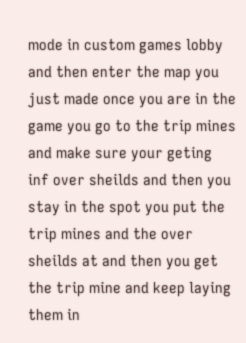mode in custom games lobby and then enter the map you just made once you are in the game you go to the trip mines and make sure your geting inf over sheilds and then you stay in the spot you put the trip mines and the over sheilds at and then you get the trip mine and keep laying them in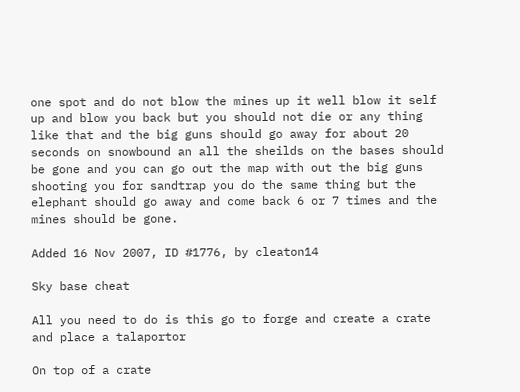one spot and do not blow the mines up it well blow it self up and blow you back but you should not die or any thing like that and the big guns should go away for about 20 seconds on snowbound an all the sheilds on the bases should be gone and you can go out the map with out the big guns shooting you for sandtrap you do the same thing but the elephant should go away and come back 6 or 7 times and the mines should be gone.

Added 16 Nov 2007, ID #1776, by cleaton14

Sky base cheat

All you need to do is this go to forge and create a crate and place a talaportor

On top of a crate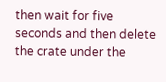then wait for five seconds and then delete the crate under the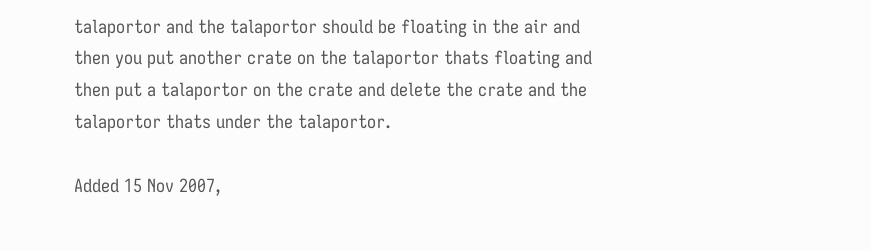talaportor and the talaportor should be floating in the air and then you put another crate on the talaportor thats floating and then put a talaportor on the crate and delete the crate and the talaportor thats under the talaportor.

Added 15 Nov 2007,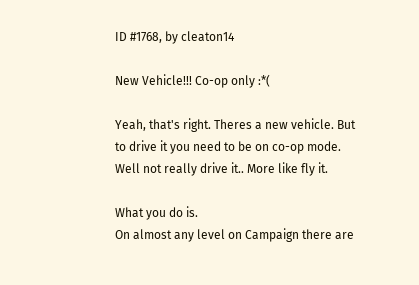ID #1768, by cleaton14

New Vehicle!!! Co-op only :*(

Yeah, that's right. Theres a new vehicle. But to drive it you need to be on co-op mode. Well not really drive it.. More like fly it.

What you do is.
On almost any level on Campaign there are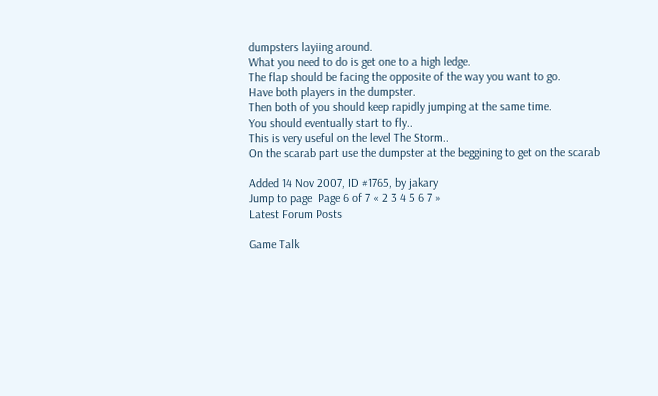dumpsters layiing around.
What you need to do is get one to a high ledge.
The flap should be facing the opposite of the way you want to go.
Have both players in the dumpster.
Then both of you should keep rapidly jumping at the same time.
You should eventually start to fly..
This is very useful on the level The Storm..
On the scarab part use the dumpster at the beggining to get on the scarab

Added 14 Nov 2007, ID #1765, by jakary
Jump to page  Page 6 of 7 « 2 3 4 5 6 7 »
Latest Forum Posts

Game Talk